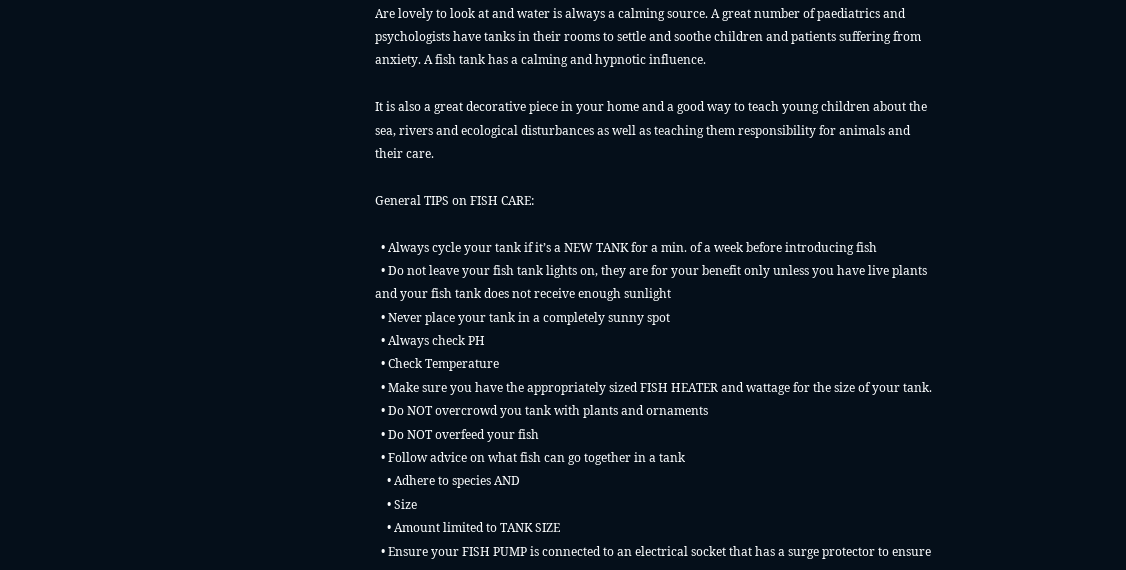Are lovely to look at and water is always a calming source. A great number of paediatrics and psychologists have tanks in their rooms to settle and soothe children and patients suffering from anxiety. A fish tank has a calming and hypnotic influence.

It is also a great decorative piece in your home and a good way to teach young children about the sea, rivers and ecological disturbances as well as teaching them responsibility for animals and their care.

General TIPS on FISH CARE:

  • Always cycle your tank if it’s a NEW TANK for a min. of a week before introducing fish
  • Do not leave your fish tank lights on, they are for your benefit only unless you have live plants and your fish tank does not receive enough sunlight
  • Never place your tank in a completely sunny spot
  • Always check PH
  • Check Temperature
  • Make sure you have the appropriately sized FISH HEATER and wattage for the size of your tank.
  • Do NOT overcrowd you tank with plants and ornaments
  • Do NOT overfeed your fish
  • Follow advice on what fish can go together in a tank
    • Adhere to species AND
    • Size
    • Amount limited to TANK SIZE
  • Ensure your FISH PUMP is connected to an electrical socket that has a surge protector to ensure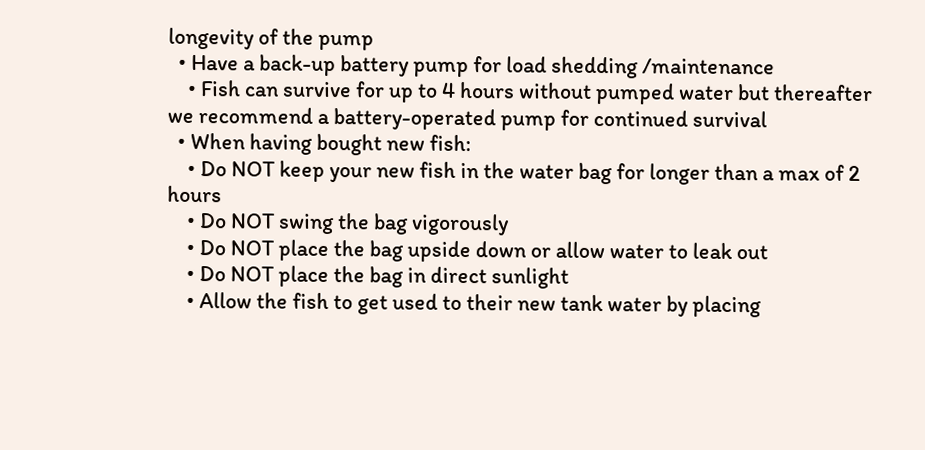longevity of the pump
  • Have a back-up battery pump for load shedding /maintenance
    • Fish can survive for up to 4 hours without pumped water but thereafter we recommend a battery-operated pump for continued survival
  • When having bought new fish:
    • Do NOT keep your new fish in the water bag for longer than a max of 2 hours
    • Do NOT swing the bag vigorously
    • Do NOT place the bag upside down or allow water to leak out
    • Do NOT place the bag in direct sunlight
    • Allow the fish to get used to their new tank water by placing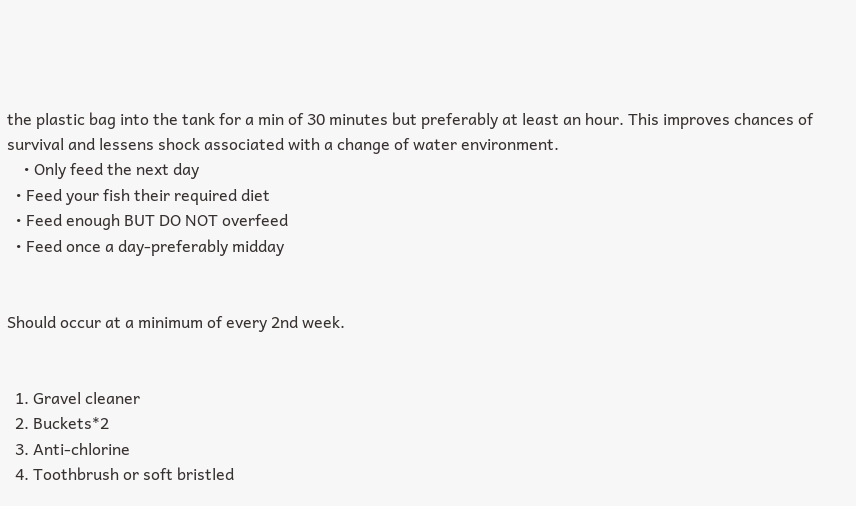the plastic bag into the tank for a min of 30 minutes but preferably at least an hour. This improves chances of survival and lessens shock associated with a change of water environment.
    • Only feed the next day
  • Feed your fish their required diet
  • Feed enough BUT DO NOT overfeed
  • Feed once a day-preferably midday


Should occur at a minimum of every 2nd week.


  1. Gravel cleaner
  2. Buckets*2
  3. Anti-chlorine
  4. Toothbrush or soft bristled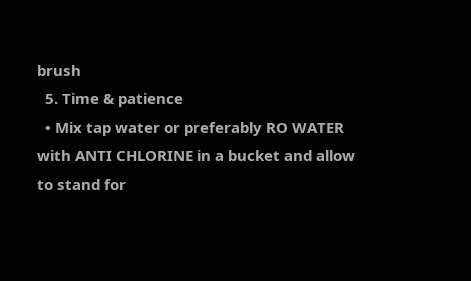brush
  5. Time & patience
  • Mix tap water or preferably RO WATER with ANTI CHLORINE in a bucket and allow to stand for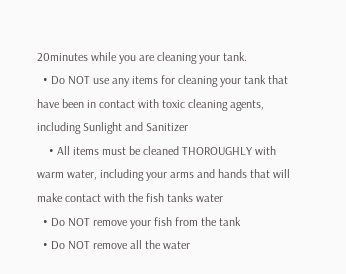20minutes while you are cleaning your tank.
  • Do NOT use any items for cleaning your tank that have been in contact with toxic cleaning agents, including Sunlight and Sanitizer
    • All items must be cleaned THOROUGHLY with warm water, including your arms and hands that will make contact with the fish tanks water
  • Do NOT remove your fish from the tank
  • Do NOT remove all the water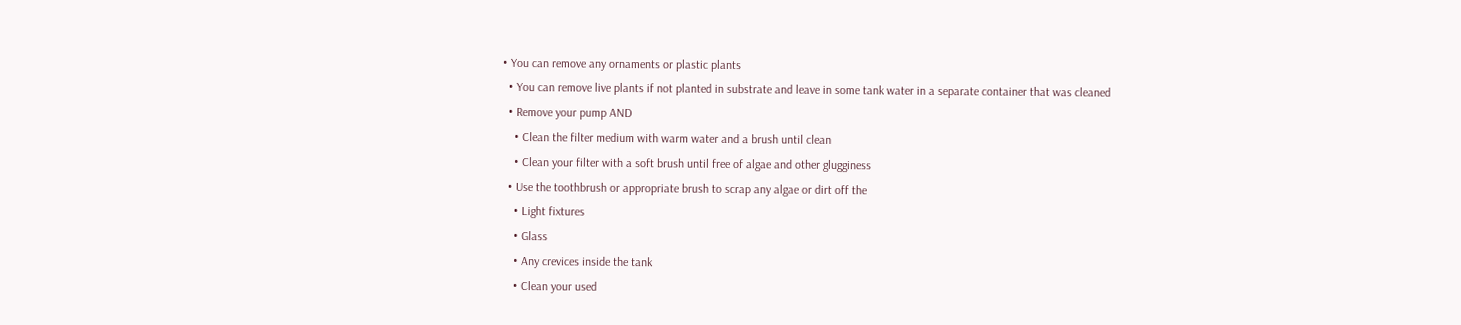• You can remove any ornaments or plastic plants
  • You can remove live plants if not planted in substrate and leave in some tank water in a separate container that was cleaned
  • Remove your pump AND
    • Clean the filter medium with warm water and a brush until clean
    • Clean your filter with a soft brush until free of algae and other glugginess
  • Use the toothbrush or appropriate brush to scrap any algae or dirt off the
    • Light fixtures
    • Glass
    • Any crevices inside the tank
    • Clean your used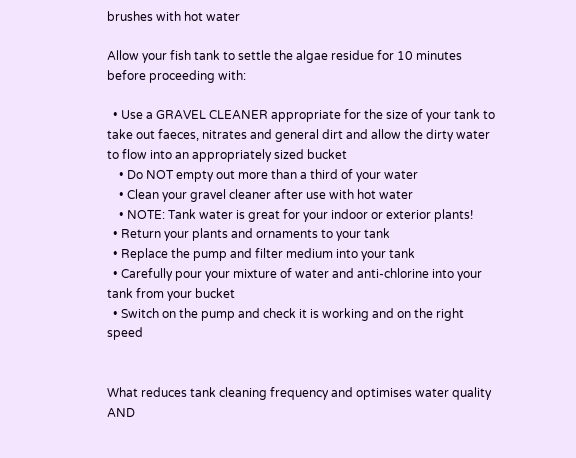brushes with hot water

Allow your fish tank to settle the algae residue for 10 minutes before proceeding with:

  • Use a GRAVEL CLEANER appropriate for the size of your tank to take out faeces, nitrates and general dirt and allow the dirty water to flow into an appropriately sized bucket
    • Do NOT empty out more than a third of your water
    • Clean your gravel cleaner after use with hot water
    • NOTE: Tank water is great for your indoor or exterior plants!
  • Return your plants and ornaments to your tank
  • Replace the pump and filter medium into your tank
  • Carefully pour your mixture of water and anti-chlorine into your tank from your bucket
  • Switch on the pump and check it is working and on the right speed


What reduces tank cleaning frequency and optimises water quality AND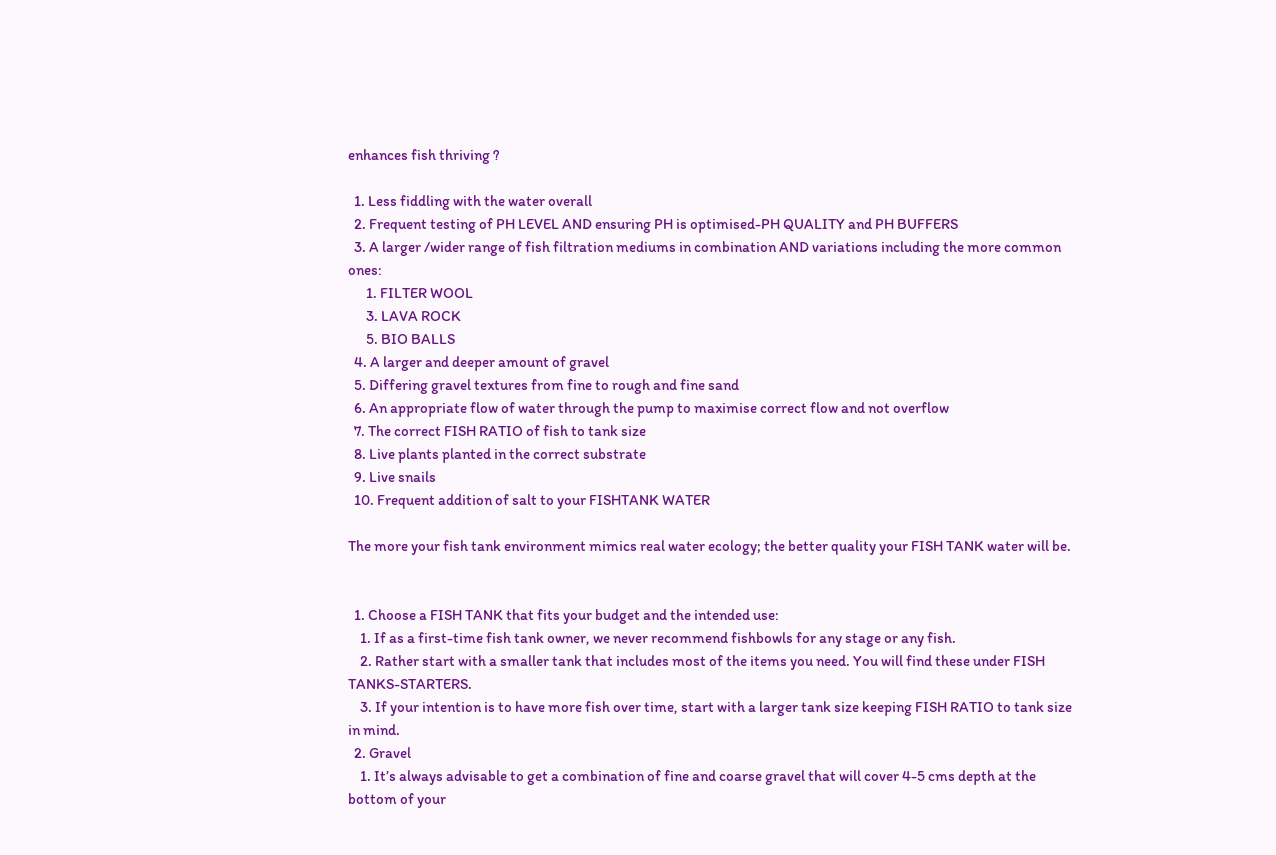enhances fish thriving ?

  1. Less fiddling with the water overall
  2. Frequent testing of PH LEVEL AND ensuring PH is optimised-PH QUALITY and PH BUFFERS
  3. A larger /wider range of fish filtration mediums in combination AND variations including the more common ones:
      1. FILTER WOOL
      3. LAVA ROCK
      5. BIO BALLS
  4. A larger and deeper amount of gravel
  5. Differing gravel textures from fine to rough and fine sand
  6. An appropriate flow of water through the pump to maximise correct flow and not overflow
  7. The correct FISH RATIO of fish to tank size
  8. Live plants planted in the correct substrate
  9. Live snails
  10. Frequent addition of salt to your FISHTANK WATER

The more your fish tank environment mimics real water ecology; the better quality your FISH TANK water will be.


  1. Choose a FISH TANK that fits your budget and the intended use:
    1. If as a first-time fish tank owner, we never recommend fishbowls for any stage or any fish.
    2. Rather start with a smaller tank that includes most of the items you need. You will find these under FISH TANKS-STARTERS.
    3. If your intention is to have more fish over time, start with a larger tank size keeping FISH RATIO to tank size in mind.
  2. Gravel
    1. It’s always advisable to get a combination of fine and coarse gravel that will cover 4-5 cms depth at the bottom of your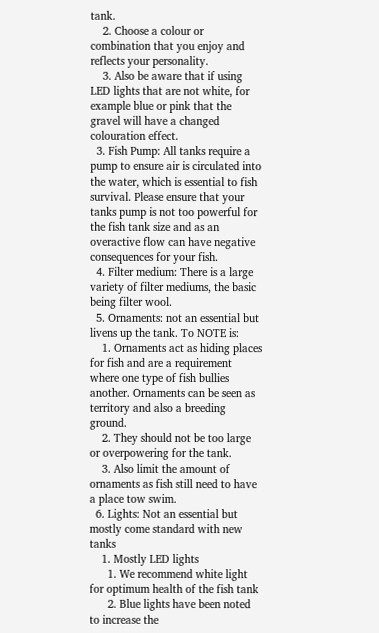tank.
    2. Choose a colour or combination that you enjoy and reflects your personality.
    3. Also be aware that if using LED lights that are not white, for example blue or pink that the gravel will have a changed colouration effect.
  3. Fish Pump: All tanks require a pump to ensure air is circulated into the water, which is essential to fish survival. Please ensure that your tanks pump is not too powerful for the fish tank size and as an overactive flow can have negative consequences for your fish.
  4. Filter medium: There is a large variety of filter mediums, the basic being filter wool.
  5. Ornaments: not an essential but livens up the tank. To NOTE is:
    1. Ornaments act as hiding places for fish and are a requirement where one type of fish bullies another. Ornaments can be seen as territory and also a breeding ground.
    2. They should not be too large or overpowering for the tank.
    3. Also limit the amount of ornaments as fish still need to have a place tow swim.
  6. Lights: Not an essential but mostly come standard with new tanks
    1. Mostly LED lights
      1. We recommend white light for optimum health of the fish tank
      2. Blue lights have been noted to increase the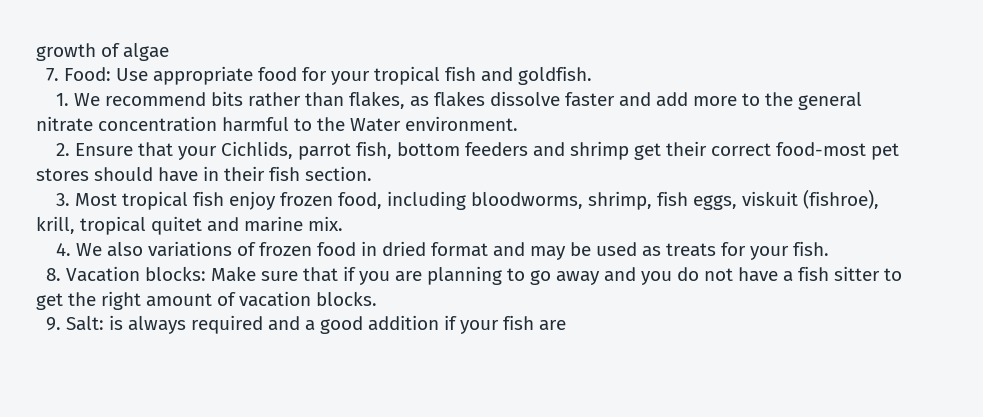growth of algae
  7. Food: Use appropriate food for your tropical fish and goldfish.
    1. We recommend bits rather than flakes, as flakes dissolve faster and add more to the general nitrate concentration harmful to the Water environment.
    2. Ensure that your Cichlids, parrot fish, bottom feeders and shrimp get their correct food-most pet stores should have in their fish section.
    3. Most tropical fish enjoy frozen food, including bloodworms, shrimp, fish eggs, viskuit (fishroe), krill, tropical quitet and marine mix.
    4. We also variations of frozen food in dried format and may be used as treats for your fish.
  8. Vacation blocks: Make sure that if you are planning to go away and you do not have a fish sitter to get the right amount of vacation blocks.
  9. Salt: is always required and a good addition if your fish are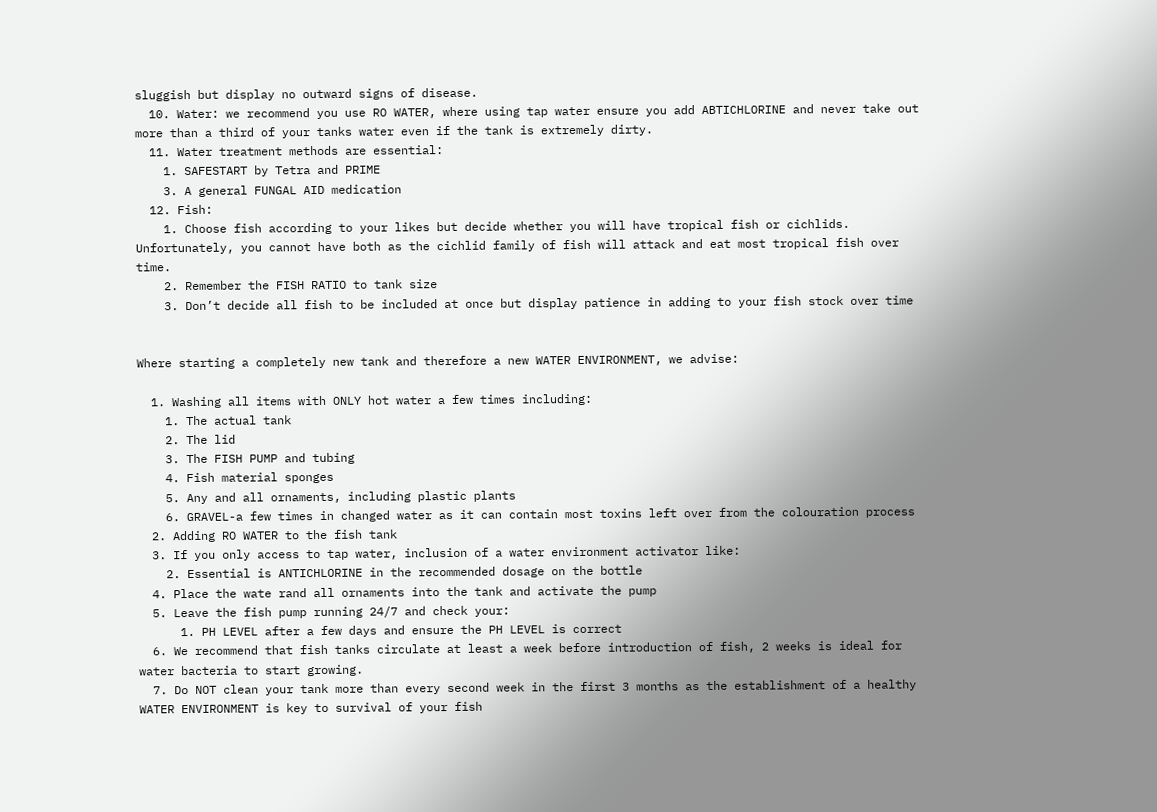sluggish but display no outward signs of disease.
  10. Water: we recommend you use RO WATER, where using tap water ensure you add ABTICHLORINE and never take out more than a third of your tanks water even if the tank is extremely dirty.
  11. Water treatment methods are essential:
    1. SAFESTART by Tetra and PRIME
    3. A general FUNGAL AID medication
  12. Fish:
    1. Choose fish according to your likes but decide whether you will have tropical fish or cichlids. Unfortunately, you cannot have both as the cichlid family of fish will attack and eat most tropical fish over time.
    2. Remember the FISH RATIO to tank size
    3. Don’t decide all fish to be included at once but display patience in adding to your fish stock over time


Where starting a completely new tank and therefore a new WATER ENVIRONMENT, we advise:

  1. Washing all items with ONLY hot water a few times including:
    1. The actual tank
    2. The lid
    3. The FISH PUMP and tubing
    4. Fish material sponges
    5. Any and all ornaments, including plastic plants
    6. GRAVEL-a few times in changed water as it can contain most toxins left over from the colouration process
  2. Adding RO WATER to the fish tank
  3. If you only access to tap water, inclusion of a water environment activator like:
    2. Essential is ANTICHLORINE in the recommended dosage on the bottle
  4. Place the wate rand all ornaments into the tank and activate the pump
  5. Leave the fish pump running 24/7 and check your:
      1. PH LEVEL after a few days and ensure the PH LEVEL is correct
  6. We recommend that fish tanks circulate at least a week before introduction of fish, 2 weeks is ideal for water bacteria to start growing.
  7. Do NOT clean your tank more than every second week in the first 3 months as the establishment of a healthy WATER ENVIRONMENT is key to survival of your fish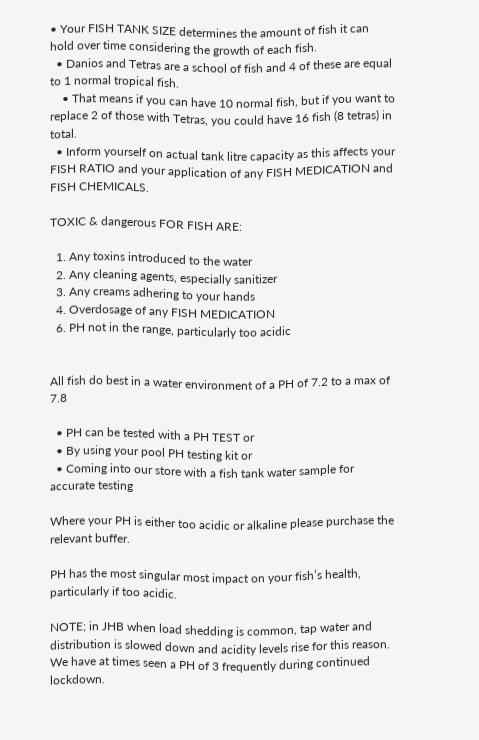• Your FISH TANK SIZE determines the amount of fish it can hold over time considering the growth of each fish.
  • Danios and Tetras are a school of fish and 4 of these are equal to 1 normal tropical fish.
    • That means if you can have 10 normal fish, but if you want to replace 2 of those with Tetras, you could have 16 fish (8 tetras) in total.
  • Inform yourself on actual tank litre capacity as this affects your FISH RATIO and your application of any FISH MEDICATION and FISH CHEMICALS.

TOXIC & dangerous FOR FISH ARE:

  1. Any toxins introduced to the water
  2. Any cleaning agents, especially sanitizer
  3. Any creams adhering to your hands
  4. Overdosage of any FISH MEDICATION
  6. PH not in the range, particularly too acidic


All fish do best in a water environment of a PH of 7.2 to a max of 7.8

  • PH can be tested with a PH TEST or
  • By using your pool PH testing kit or
  • Coming into our store with a fish tank water sample for accurate testing

Where your PH is either too acidic or alkaline please purchase the relevant buffer.

PH has the most singular most impact on your fish’s health, particularly if too acidic.

NOTE; in JHB when load shedding is common, tap water and distribution is slowed down and acidity levels rise for this reason. We have at times seen a PH of 3 frequently during continued lockdown.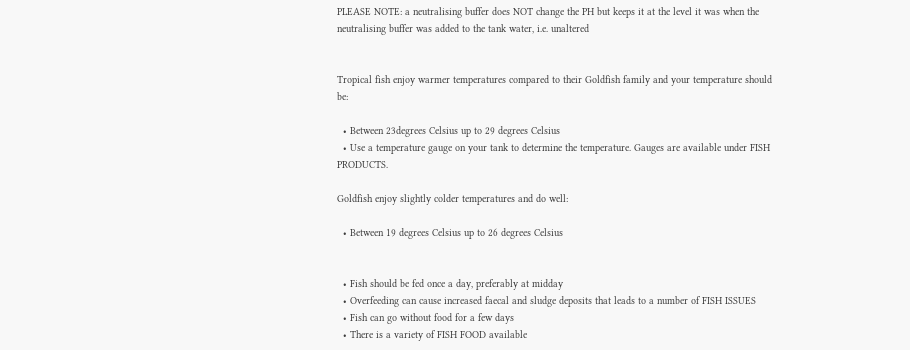PLEASE NOTE: a neutralising buffer does NOT change the PH but keeps it at the level it was when the neutralising buffer was added to the tank water, i.e. unaltered


Tropical fish enjoy warmer temperatures compared to their Goldfish family and your temperature should be:

  • Between 23degrees Celsius up to 29 degrees Celsius
  • Use a temperature gauge on your tank to determine the temperature. Gauges are available under FISH PRODUCTS.

Goldfish enjoy slightly colder temperatures and do well:

  • Between 19 degrees Celsius up to 26 degrees Celsius


  • Fish should be fed once a day, preferably at midday
  • Overfeeding can cause increased faecal and sludge deposits that leads to a number of FISH ISSUES
  • Fish can go without food for a few days
  • There is a variety of FISH FOOD available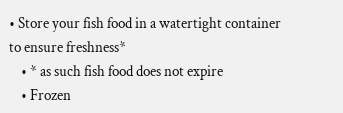• Store your fish food in a watertight container to ensure freshness*
    • * as such fish food does not expire
    • Frozen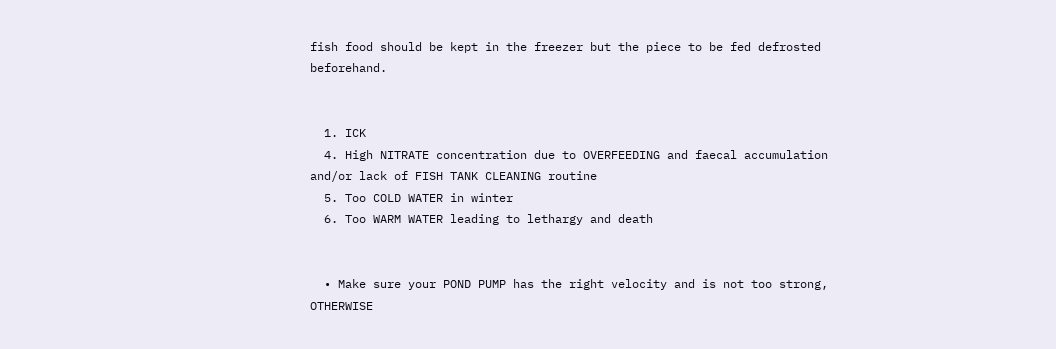fish food should be kept in the freezer but the piece to be fed defrosted beforehand.


  1. ICK
  4. High NITRATE concentration due to OVERFEEDING and faecal accumulation and/or lack of FISH TANK CLEANING routine
  5. Too COLD WATER in winter
  6. Too WARM WATER leading to lethargy and death


  • Make sure your POND PUMP has the right velocity and is not too strong, OTHERWISE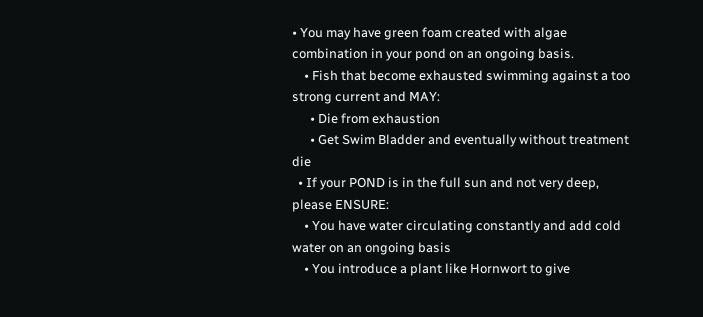• You may have green foam created with algae combination in your pond on an ongoing basis.
    • Fish that become exhausted swimming against a too strong current and MAY:
      • Die from exhaustion
      • Get Swim Bladder and eventually without treatment die
  • If your POND is in the full sun and not very deep, please ENSURE:
    • You have water circulating constantly and add cold water on an ongoing basis
    • You introduce a plant like Hornwort to give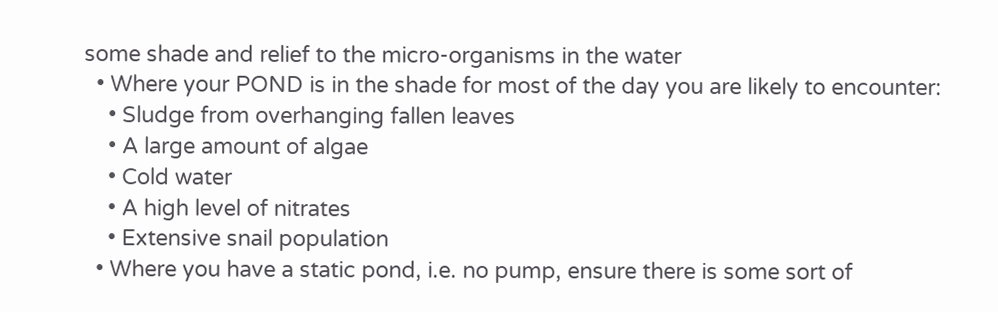some shade and relief to the micro-organisms in the water
  • Where your POND is in the shade for most of the day you are likely to encounter:
    • Sludge from overhanging fallen leaves
    • A large amount of algae
    • Cold water
    • A high level of nitrates
    • Extensive snail population
  • Where you have a static pond, i.e. no pump, ensure there is some sort of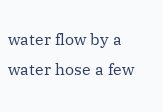water flow by a water hose a few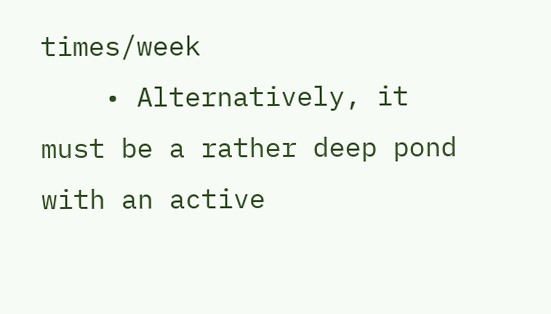times/week
    • Alternatively, it must be a rather deep pond with an active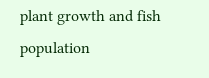plant growth and fish population